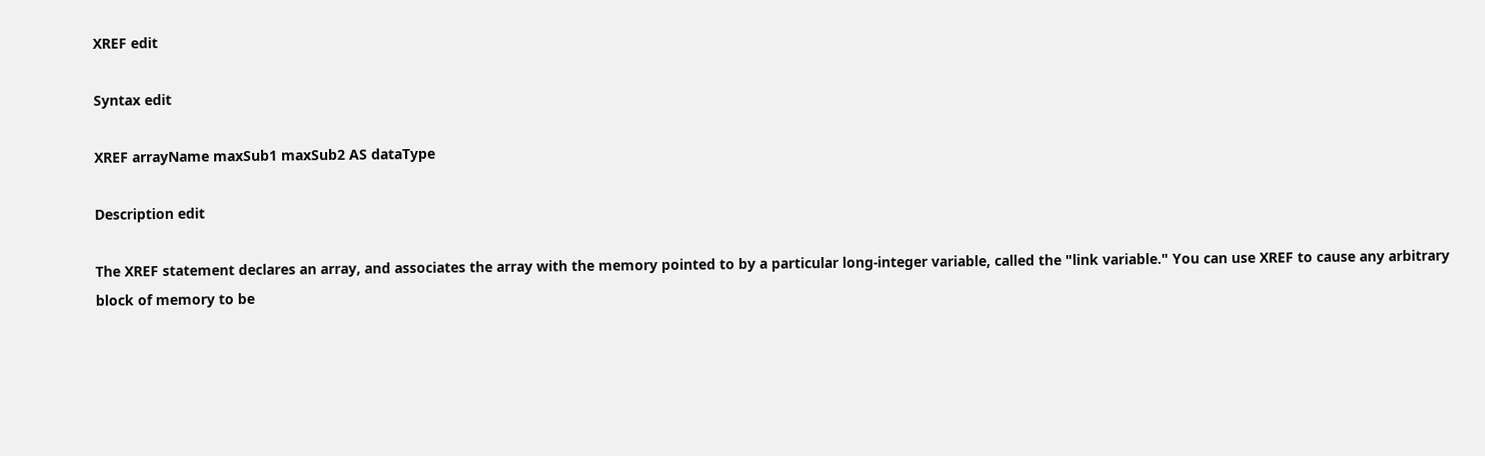XREF edit

Syntax edit

XREF arrayName maxSub1 maxSub2 AS dataType

Description edit

The XREF statement declares an array, and associates the array with the memory pointed to by a particular long-integer variable, called the "link variable." You can use XREF to cause any arbitrary block of memory to be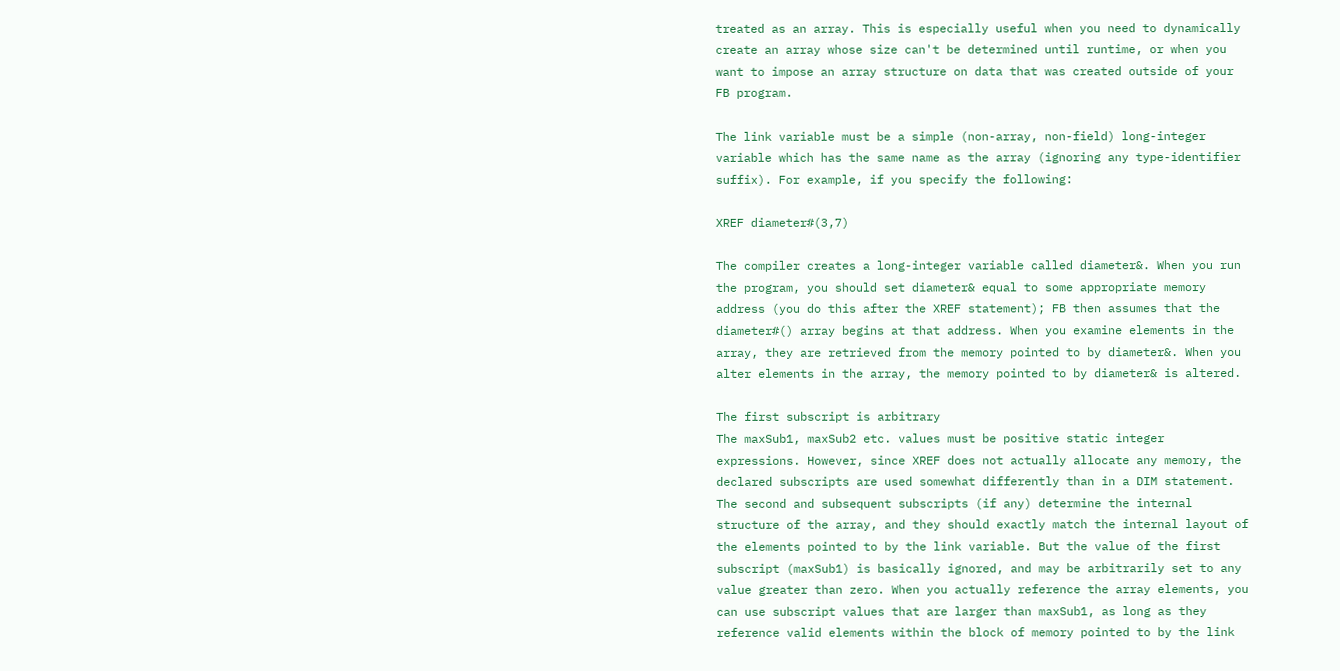treated as an array. This is especially useful when you need to dynamically create an array whose size can't be determined until runtime, or when you want to impose an array structure on data that was created outside of your FB program.

The link variable must be a simple (non-array, non-field) long-integer variable which has the same name as the array (ignoring any type-identifier suffix). For example, if you specify the following:

XREF diameter#(3,7)

The compiler creates a long-integer variable called diameter&. When you run the program, you should set diameter& equal to some appropriate memory address (you do this after the XREF statement); FB then assumes that the diameter#() array begins at that address. When you examine elements in the array, they are retrieved from the memory pointed to by diameter&. When you alter elements in the array, the memory pointed to by diameter& is altered.

The first subscript is arbitrary
The maxSub1, maxSub2 etc. values must be positive static integer expressions. However, since XREF does not actually allocate any memory, the declared subscripts are used somewhat differently than in a DIM statement. The second and subsequent subscripts (if any) determine the internal structure of the array, and they should exactly match the internal layout of the elements pointed to by the link variable. But the value of the first subscript (maxSub1) is basically ignored, and may be arbitrarily set to any value greater than zero. When you actually reference the array elements, you can use subscript values that are larger than maxSub1, as long as they reference valid elements within the block of memory pointed to by the link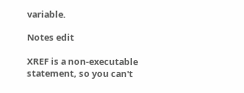variable.

Notes edit

XREF is a non-executable statement, so you can't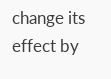change its effect by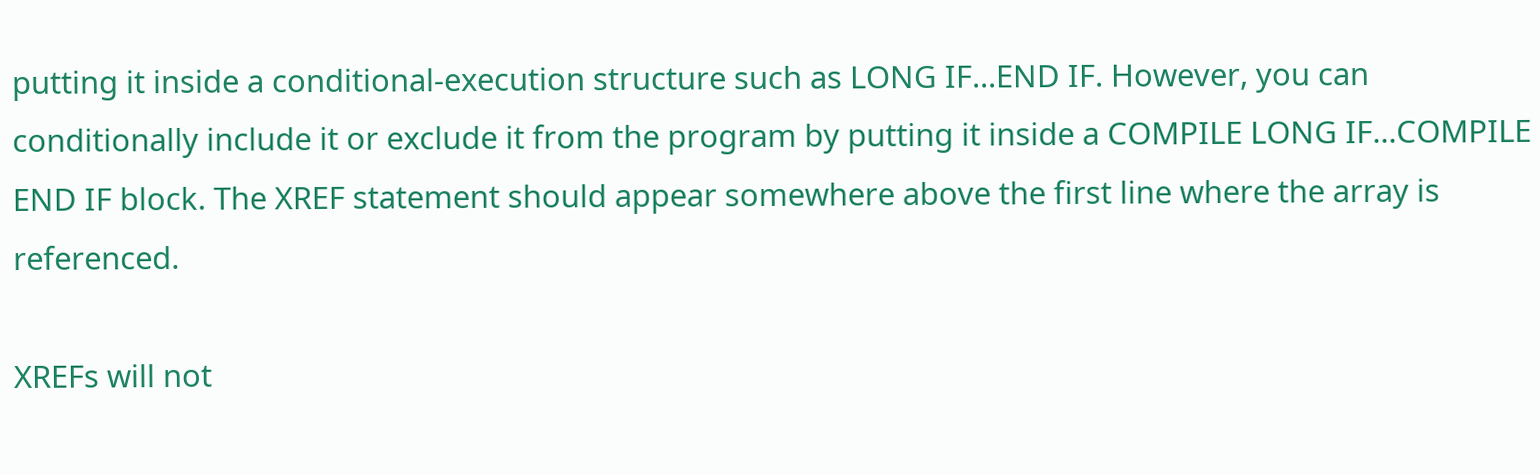putting it inside a conditional-execution structure such as LONG IF...END IF. However, you can conditionally include it or exclude it from the program by putting it inside a COMPILE LONG IF...COMPILE END IF block. The XREF statement should appear somewhere above the first line where the array is referenced.

XREFs will not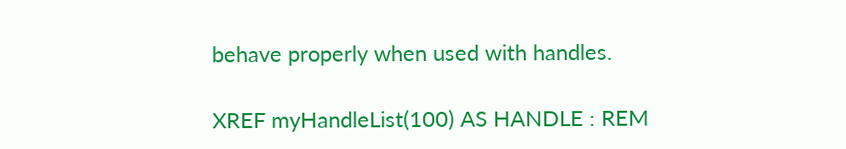behave properly when used with handles.

XREF myHandleList(100) AS HANDLE : REM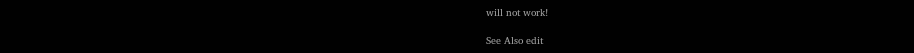will not work!

See Also edit